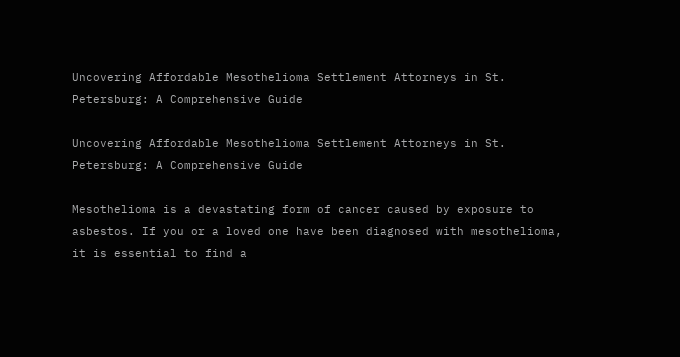Uncovering Affordable Mesothelioma Settlement Attorneys in St. Petersburg: A Comprehensive Guide

Uncovering Affordable Mesothelioma Settlement Attorneys in St. Petersburg: A Comprehensive Guide

Mesothelioma is a devastating form of cancer caused by exposure to asbestos. If you or a loved one have been diagnosed with mesothelioma, it is essential to find a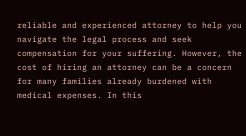reliable and experienced attorney to help you navigate the legal process and seek compensation for your suffering. However, the cost of hiring an attorney can be a concern for many families already burdened with medical expenses. In this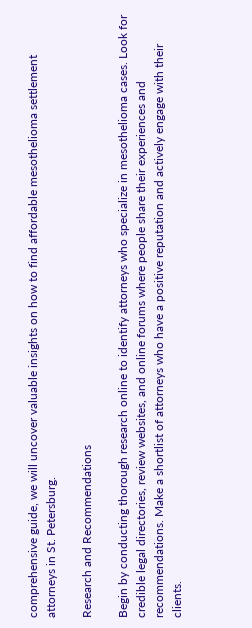comprehensive guide, we will uncover valuable insights on how to find affordable mesothelioma settlement attorneys in St. Petersburg.

Research and Recommendations

Begin by conducting thorough research online to identify attorneys who specialize in mesothelioma cases. Look for credible legal directories, review websites, and online forums where people share their experiences and recommendations. Make a shortlist of attorneys who have a positive reputation and actively engage with their clients.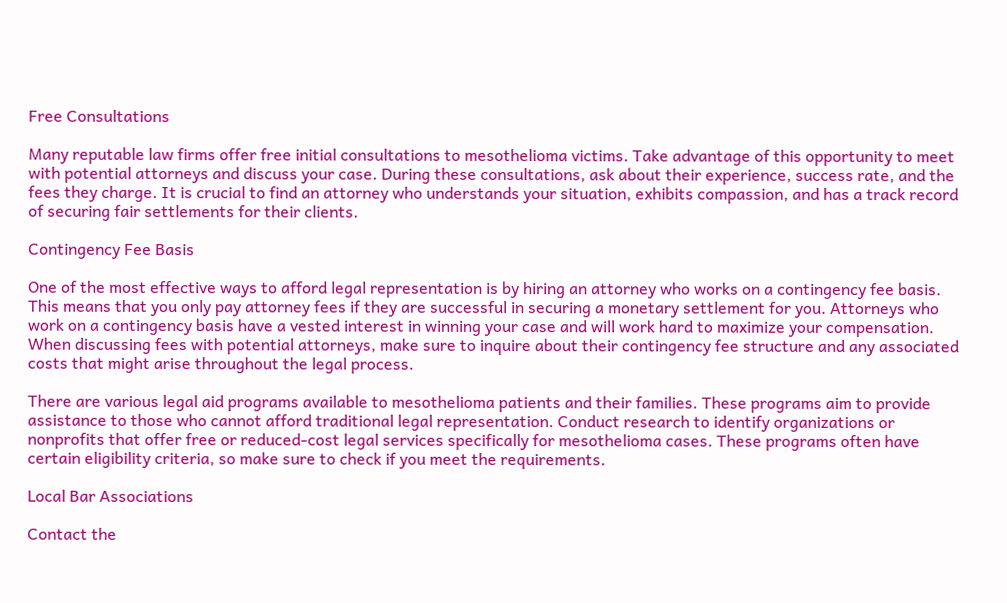Free Consultations

Many reputable law firms offer free initial consultations to mesothelioma victims. Take advantage of this opportunity to meet with potential attorneys and discuss your case. During these consultations, ask about their experience, success rate, and the fees they charge. It is crucial to find an attorney who understands your situation, exhibits compassion, and has a track record of securing fair settlements for their clients.

Contingency Fee Basis

One of the most effective ways to afford legal representation is by hiring an attorney who works on a contingency fee basis. This means that you only pay attorney fees if they are successful in securing a monetary settlement for you. Attorneys who work on a contingency basis have a vested interest in winning your case and will work hard to maximize your compensation. When discussing fees with potential attorneys, make sure to inquire about their contingency fee structure and any associated costs that might arise throughout the legal process.

There are various legal aid programs available to mesothelioma patients and their families. These programs aim to provide assistance to those who cannot afford traditional legal representation. Conduct research to identify organizations or nonprofits that offer free or reduced-cost legal services specifically for mesothelioma cases. These programs often have certain eligibility criteria, so make sure to check if you meet the requirements.

Local Bar Associations

Contact the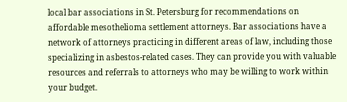local bar associations in St. Petersburg for recommendations on affordable mesothelioma settlement attorneys. Bar associations have a network of attorneys practicing in different areas of law, including those specializing in asbestos-related cases. They can provide you with valuable resources and referrals to attorneys who may be willing to work within your budget.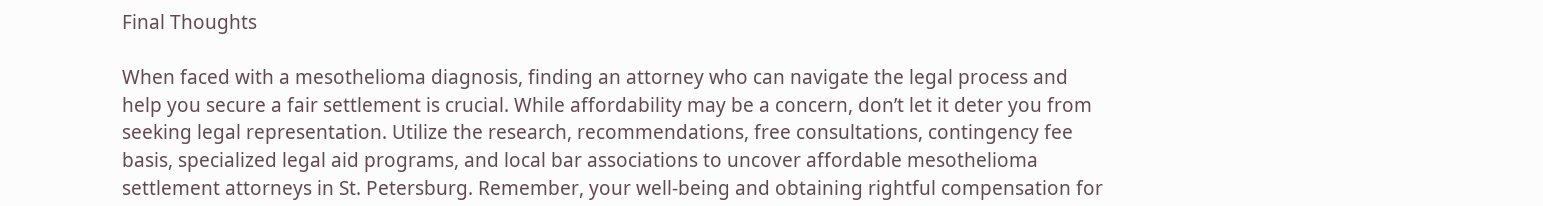Final Thoughts

When faced with a mesothelioma diagnosis, finding an attorney who can navigate the legal process and help you secure a fair settlement is crucial. While affordability may be a concern, don’t let it deter you from seeking legal representation. Utilize the research, recommendations, free consultations, contingency fee basis, specialized legal aid programs, and local bar associations to uncover affordable mesothelioma settlement attorneys in St. Petersburg. Remember, your well-being and obtaining rightful compensation for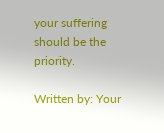your suffering should be the priority.

Written by: Your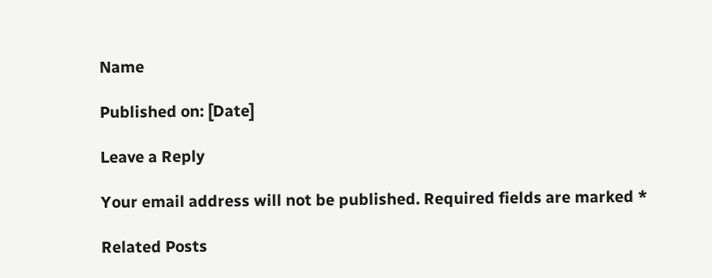Name

Published on: [Date]

Leave a Reply

Your email address will not be published. Required fields are marked *

Related Posts